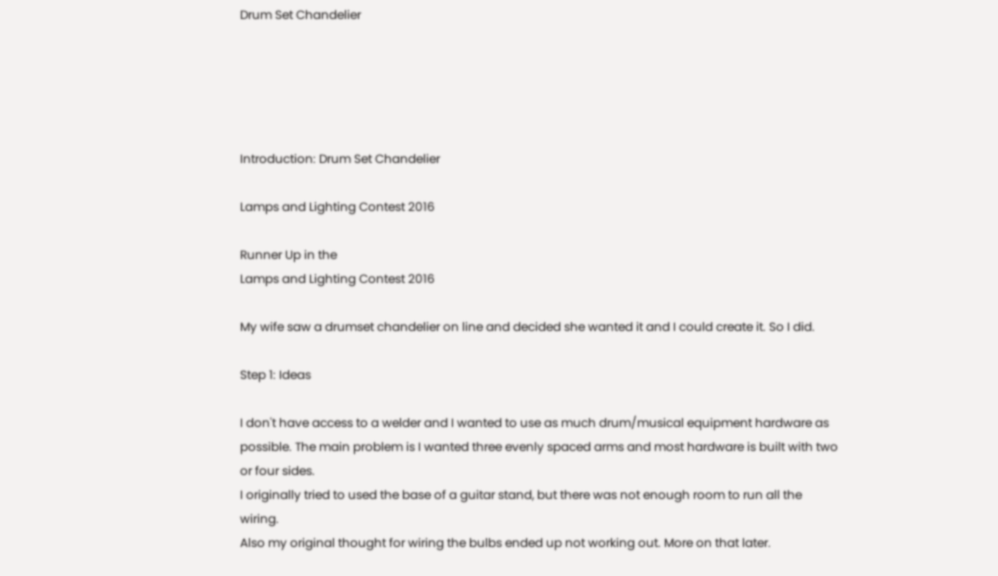Drum Set Chandelier





Introduction: Drum Set Chandelier

Lamps and Lighting Contest 2016

Runner Up in the
Lamps and Lighting Contest 2016

My wife saw a drumset chandelier on line and decided she wanted it and I could create it. So I did.

Step 1: Ideas

I don't have access to a welder and I wanted to use as much drum/musical equipment hardware as possible. The main problem is I wanted three evenly spaced arms and most hardware is built with two or four sides.
I originally tried to used the base of a guitar stand, but there was not enough room to run all the wiring.
Also my original thought for wiring the bulbs ended up not working out. More on that later.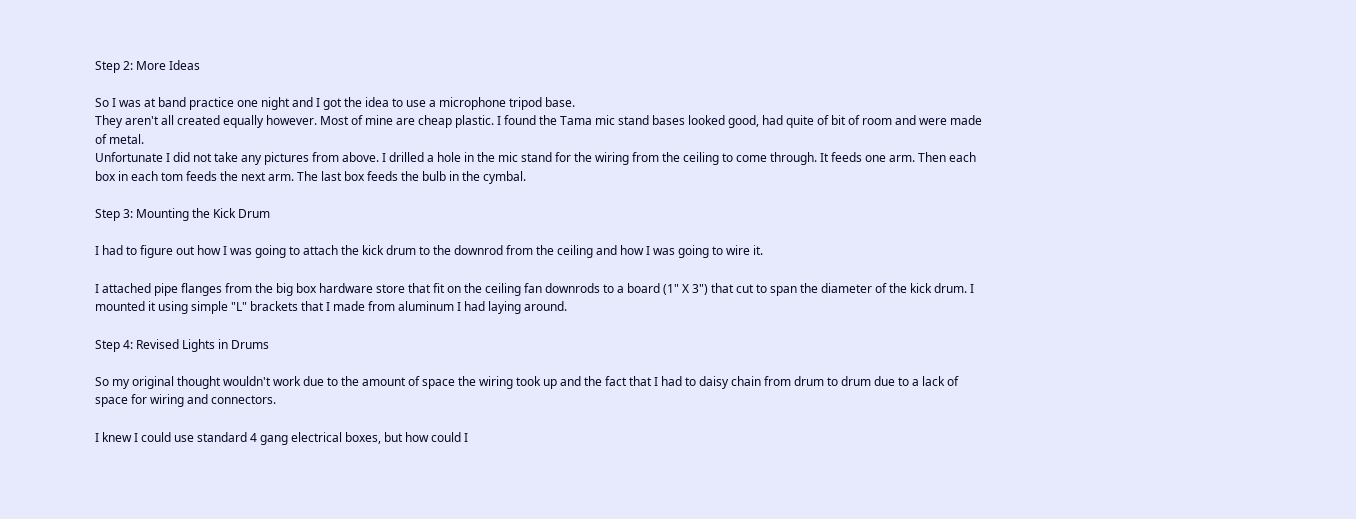Step 2: More Ideas

So I was at band practice one night and I got the idea to use a microphone tripod base.
They aren't all created equally however. Most of mine are cheap plastic. I found the Tama mic stand bases looked good, had quite of bit of room and were made of metal.
Unfortunate I did not take any pictures from above. I drilled a hole in the mic stand for the wiring from the ceiling to come through. It feeds one arm. Then each box in each tom feeds the next arm. The last box feeds the bulb in the cymbal.

Step 3: Mounting the Kick Drum

I had to figure out how I was going to attach the kick drum to the downrod from the ceiling and how I was going to wire it.

I attached pipe flanges from the big box hardware store that fit on the ceiling fan downrods to a board (1" X 3") that cut to span the diameter of the kick drum. I mounted it using simple "L" brackets that I made from aluminum I had laying around.

Step 4: Revised Lights in Drums

So my original thought wouldn't work due to the amount of space the wiring took up and the fact that I had to daisy chain from drum to drum due to a lack of space for wiring and connectors.

I knew I could use standard 4 gang electrical boxes, but how could I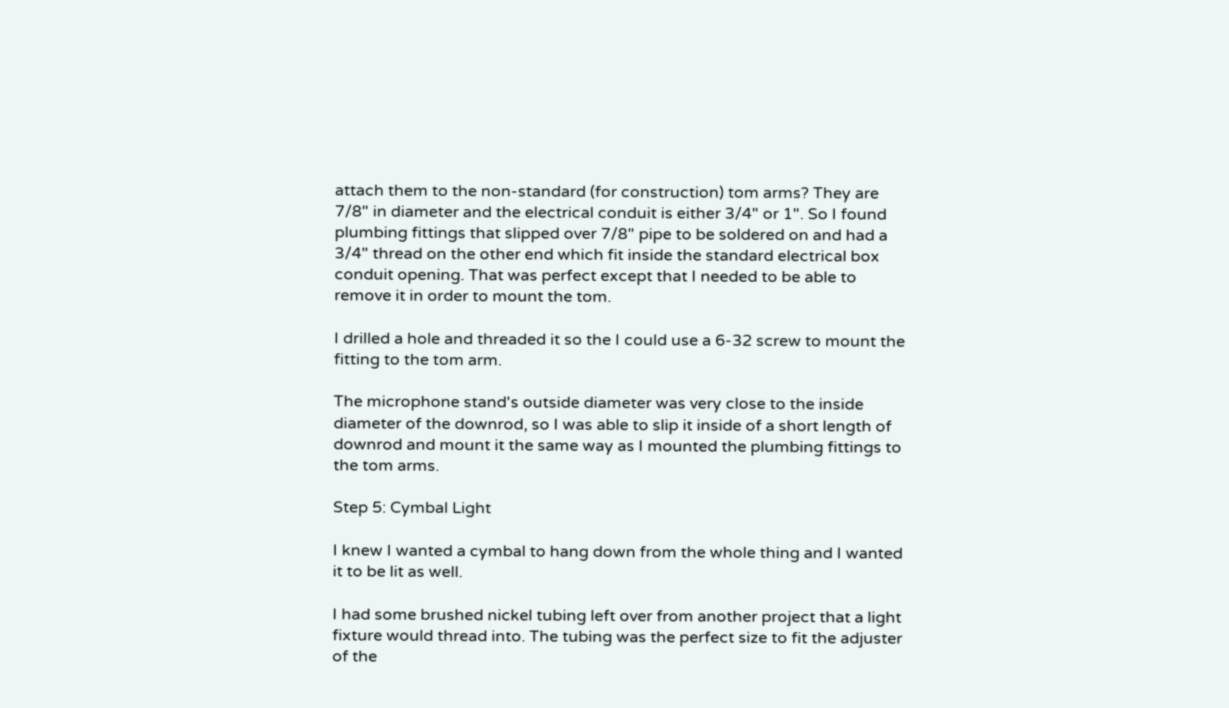attach them to the non-standard (for construction) tom arms? They are 7/8" in diameter and the electrical conduit is either 3/4" or 1". So I found plumbing fittings that slipped over 7/8" pipe to be soldered on and had a 3/4" thread on the other end which fit inside the standard electrical box conduit opening. That was perfect except that I needed to be able to remove it in order to mount the tom.

I drilled a hole and threaded it so the I could use a 6-32 screw to mount the fitting to the tom arm.

The microphone stand's outside diameter was very close to the inside diameter of the downrod, so I was able to slip it inside of a short length of downrod and mount it the same way as I mounted the plumbing fittings to the tom arms.

Step 5: Cymbal Light

I knew I wanted a cymbal to hang down from the whole thing and I wanted it to be lit as well.

I had some brushed nickel tubing left over from another project that a light fixture would thread into. The tubing was the perfect size to fit the adjuster of the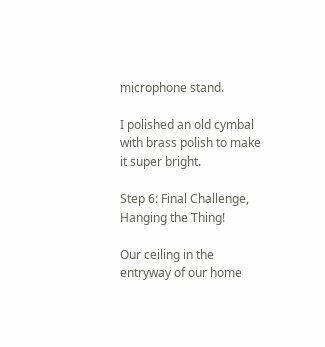microphone stand.

I polished an old cymbal with brass polish to make it super bright.

Step 6: Final Challenge, Hanging the Thing!

Our ceiling in the entryway of our home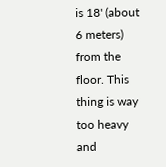is 18' (about 6 meters) from the floor. This thing is way too heavy and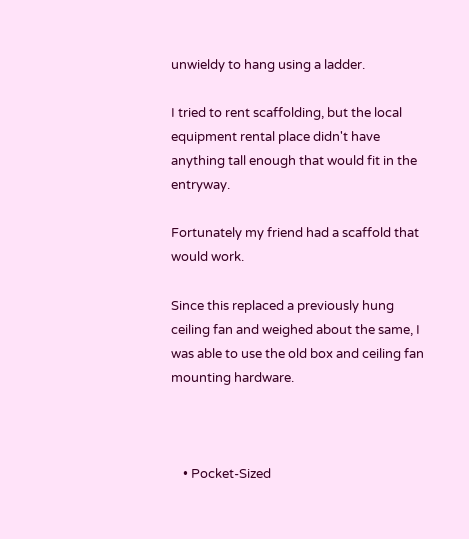unwieldy to hang using a ladder.

I tried to rent scaffolding, but the local equipment rental place didn't have anything tall enough that would fit in the entryway.

Fortunately my friend had a scaffold that would work.

Since this replaced a previously hung ceiling fan and weighed about the same, I was able to use the old box and ceiling fan mounting hardware.



    • Pocket-Sized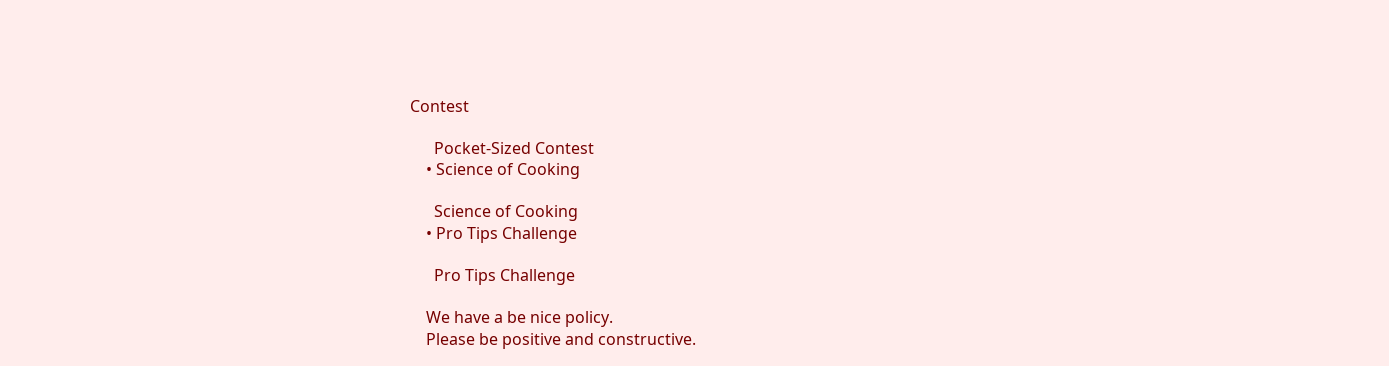Contest

      Pocket-Sized Contest
    • Science of Cooking

      Science of Cooking
    • Pro Tips Challenge

      Pro Tips Challenge

    We have a be nice policy.
    Please be positive and constructive.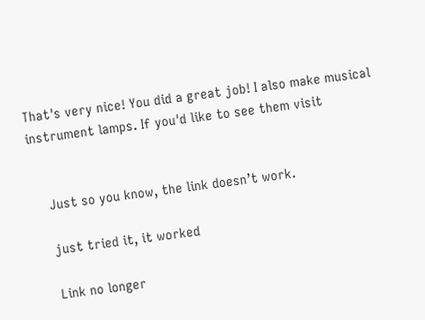That's very nice! You did a great job! I also make musical instrument lamps. If you'd like to see them visit


    Just so you know, the link doesn’t work.

    just tried it, it worked

    Link no longer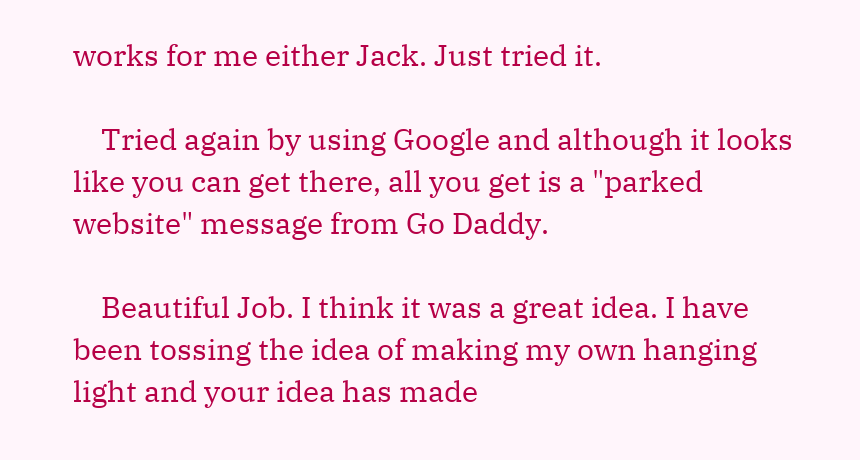works for me either Jack. Just tried it.

    Tried again by using Google and although it looks like you can get there, all you get is a "parked website" message from Go Daddy.

    Beautiful Job. I think it was a great idea. I have been tossing the idea of making my own hanging light and your idea has made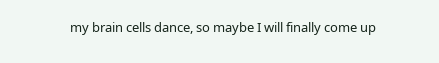my brain cells dance, so maybe I will finally come up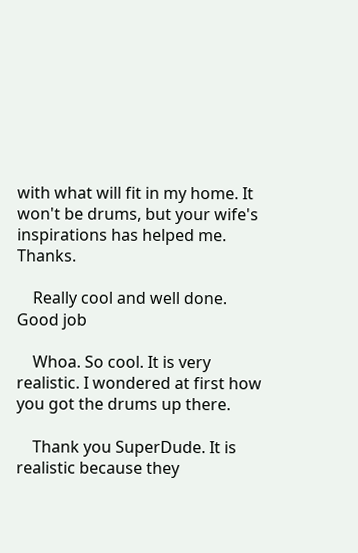with what will fit in my home. It won't be drums, but your wife's inspirations has helped me. Thanks.

    Really cool and well done. Good job

    Whoa. So cool. It is very realistic. I wondered at first how you got the drums up there.

    Thank you SuperDude. It is realistic because they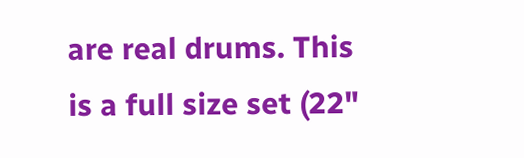are real drums. This is a full size set (22"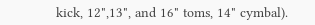kick, 12",13", and 16" toms, 14" cymbal).